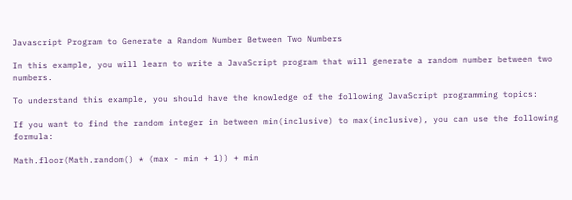Javascript Program to Generate a Random Number Between Two Numbers

In this example, you will learn to write a JavaScript program that will generate a random number between two numbers.

To understand this example, you should have the knowledge of the following JavaScript programming topics:

If you want to find the random integer in between min(inclusive) to max(inclusive), you can use the following formula:

Math.floor(Math.random() * (max - min + 1)) + min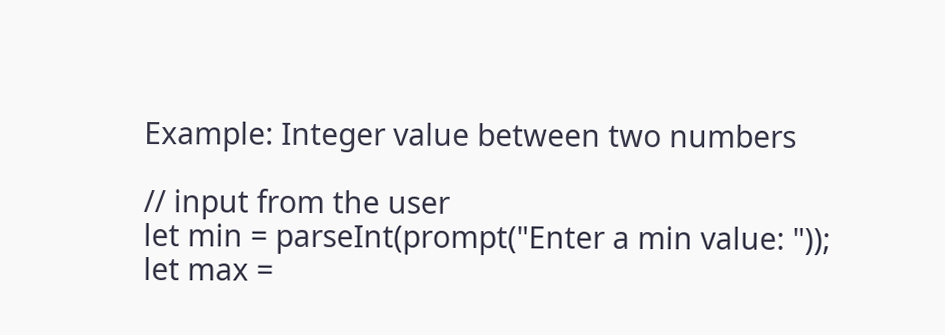Example: Integer value between two numbers

// input from the user
let min = parseInt(prompt("Enter a min value: "));
let max =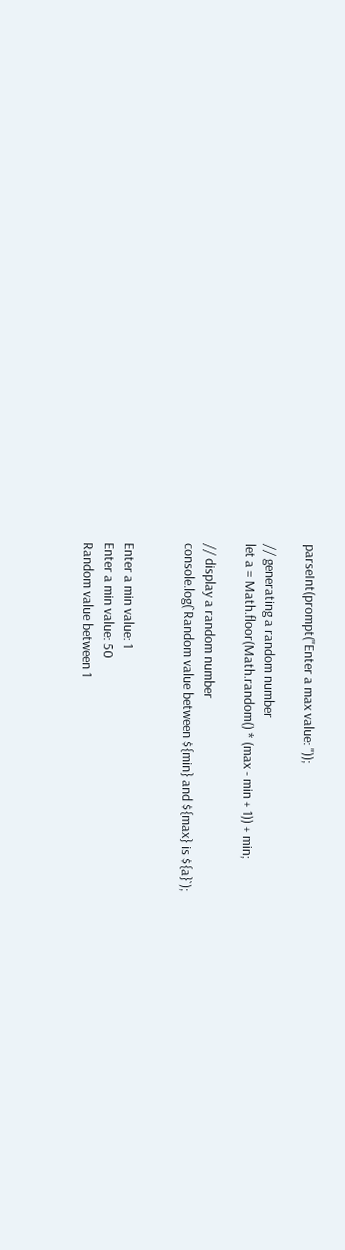parseInt(prompt("Enter a max value: "));

// generating a random number
let a = Math.floor(Math.random() * (max - min + 1)) + min;

// display a random number
console.log(`Random value between ${min} and ${max} is ${a}`);


Enter a min value: 1
Enter a min value: 50
Random value between 1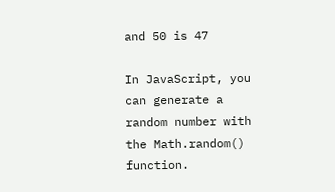and 50 is 47

In JavaScript, you can generate a random number with the Math.random() function.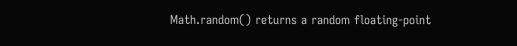Math.random() returns a random floating-point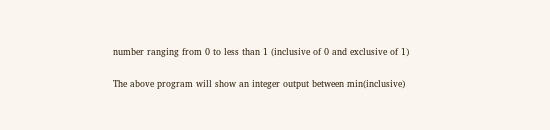number ranging from 0 to less than 1 (inclusive of 0 and exclusive of 1)

The above program will show an integer output between min(inclusive)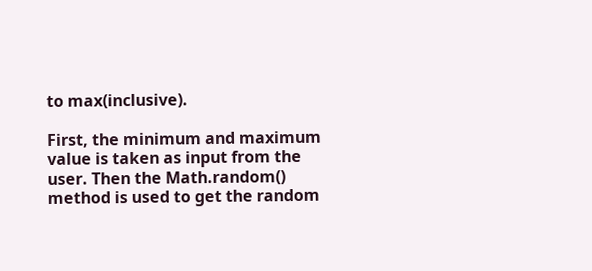to max(inclusive).

First, the minimum and maximum value is taken as input from the user. Then the Math.random() method is used to get the random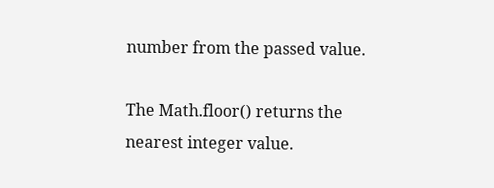number from the passed value.

The Math.floor() returns the nearest integer value.